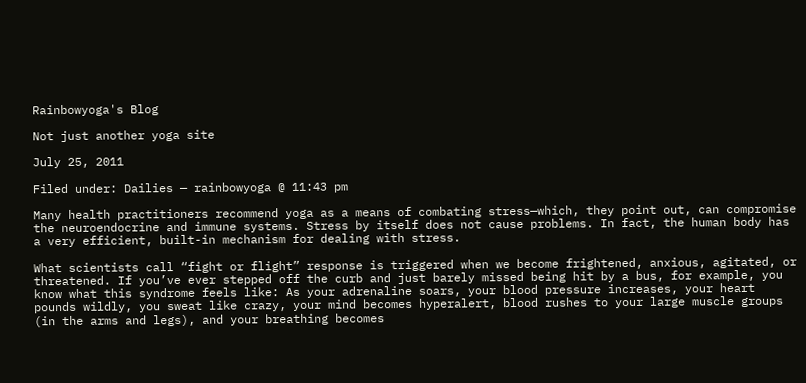Rainbowyoga's Blog

Not just another yoga site

July 25, 2011

Filed under: Dailies — rainbowyoga @ 11:43 pm

Many health practitioners recommend yoga as a means of combating stress—which, they point out, can compromise the neuroendocrine and immune systems. Stress by itself does not cause problems. In fact, the human body has a very efficient, built-in mechanism for dealing with stress.

What scientists call “fight or flight” response is triggered when we become frightened, anxious, agitated, or threatened. If you’ve ever stepped off the curb and just barely missed being hit by a bus, for example, you know what this syndrome feels like: As your adrenaline soars, your blood pressure increases, your heart pounds wildly, you sweat like crazy, your mind becomes hyperalert, blood rushes to your large muscle groups (in the arms and legs), and your breathing becomes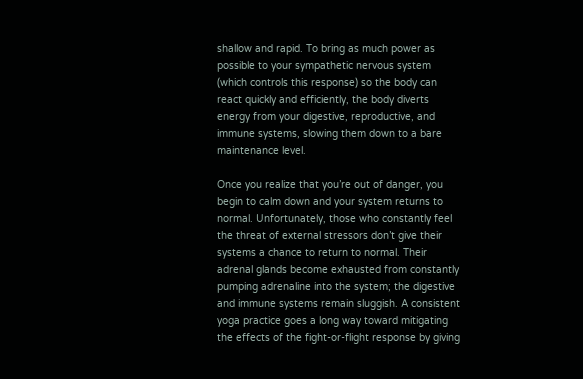shallow and rapid. To bring as much power as possible to your sympathetic nervous system (which controls this response) so the body can react quickly and efficiently, the body diverts energy from your digestive, reproductive, and immune systems, slowing them down to a bare maintenance level.

Once you realize that you’re out of danger, you begin to calm down and your system returns to normal. Unfortunately, those who constantly feel the threat of external stressors don’t give their systems a chance to return to normal. Their adrenal glands become exhausted from constantly pumping adrenaline into the system; the digestive and immune systems remain sluggish. A consistent yoga practice goes a long way toward mitigating the effects of the fight-or-flight response by giving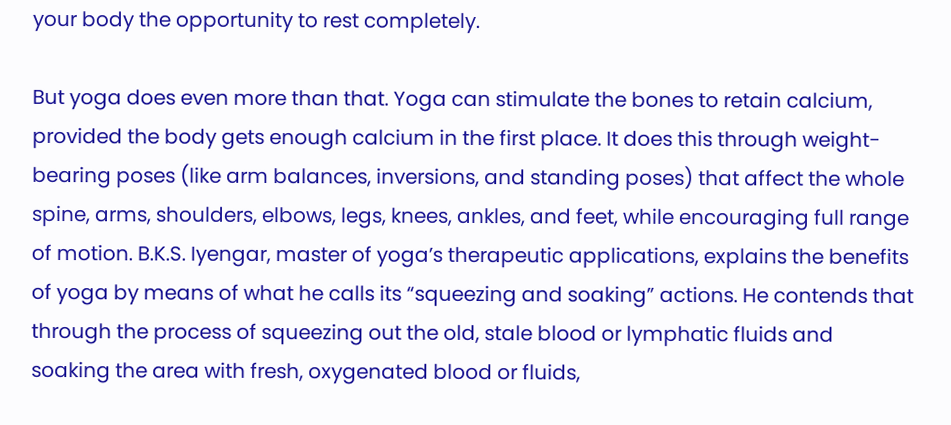your body the opportunity to rest completely.

But yoga does even more than that. Yoga can stimulate the bones to retain calcium, provided the body gets enough calcium in the first place. It does this through weight-bearing poses (like arm balances, inversions, and standing poses) that affect the whole spine, arms, shoulders, elbows, legs, knees, ankles, and feet, while encouraging full range of motion. B.K.S. Iyengar, master of yoga’s therapeutic applications, explains the benefits of yoga by means of what he calls its “squeezing and soaking” actions. He contends that through the process of squeezing out the old, stale blood or lymphatic fluids and soaking the area with fresh, oxygenated blood or fluids,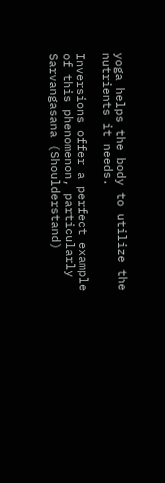yoga helps the body to utilize the nutrients it needs.

Inversions offer a perfect example of this phenomenon, particularly Sarvangasana (Shoulderstand)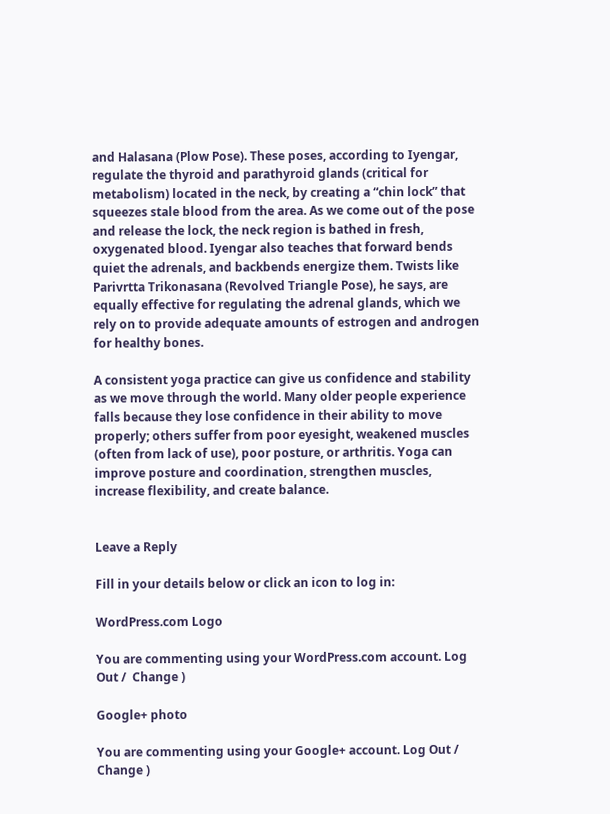and Halasana (Plow Pose). These poses, according to Iyengar, regulate the thyroid and parathyroid glands (critical for metabolism) located in the neck, by creating a “chin lock” that squeezes stale blood from the area. As we come out of the pose and release the lock, the neck region is bathed in fresh, oxygenated blood. Iyengar also teaches that forward bends quiet the adrenals, and backbends energize them. Twists like Parivrtta Trikonasana (Revolved Triangle Pose), he says, are equally effective for regulating the adrenal glands, which we rely on to provide adequate amounts of estrogen and androgen for healthy bones.

A consistent yoga practice can give us confidence and stability as we move through the world. Many older people experience falls because they lose confidence in their ability to move properly; others suffer from poor eyesight, weakened muscles (often from lack of use), poor posture, or arthritis. Yoga can improve posture and coordination, strengthen muscles, increase flexibility, and create balance.


Leave a Reply

Fill in your details below or click an icon to log in:

WordPress.com Logo

You are commenting using your WordPress.com account. Log Out /  Change )

Google+ photo

You are commenting using your Google+ account. Log Out /  Change )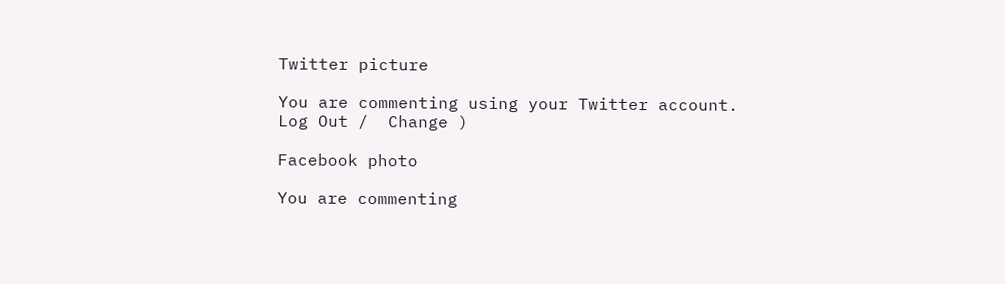Twitter picture

You are commenting using your Twitter account. Log Out /  Change )

Facebook photo

You are commenting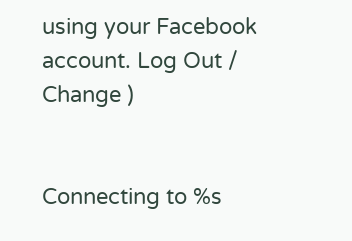using your Facebook account. Log Out /  Change )


Connecting to %s